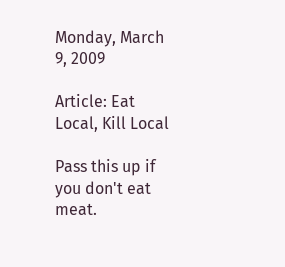Monday, March 9, 2009

Article: Eat Local, Kill Local

Pass this up if you don't eat meat.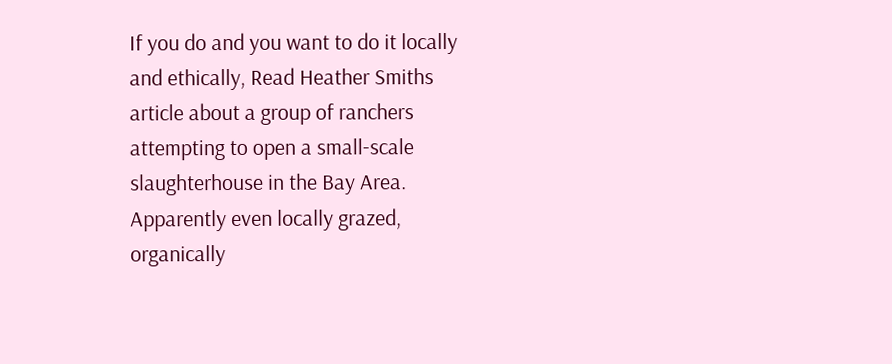If you do and you want to do it locally and ethically, Read Heather Smiths article about a group of ranchers attempting to open a small-scale slaughterhouse in the Bay Area. Apparently even locally grazed, organically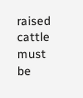raised cattle must be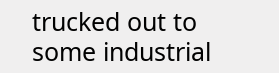trucked out to some industrial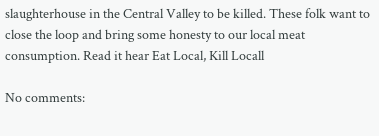slaughterhouse in the Central Valley to be killed. These folk want to close the loop and bring some honesty to our local meat consumption. Read it hear Eat Local, Kill Locall

No comments: